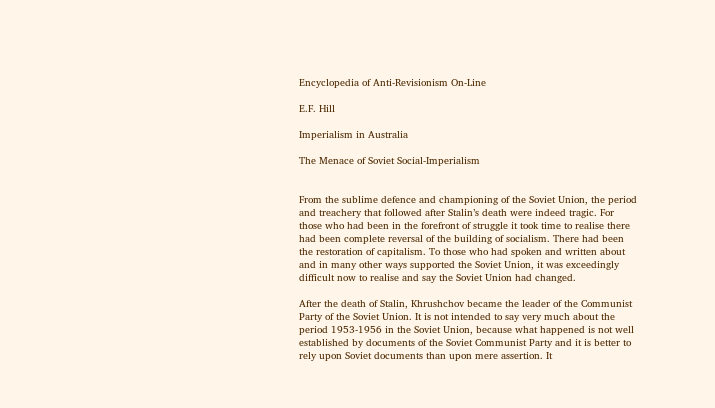Encyclopedia of Anti-Revisionism On-Line

E.F. Hill

Imperialism in Australia

The Menace of Soviet Social-Imperialism


From the sublime defence and championing of the Soviet Union, the period and treachery that followed after Stalin’s death were indeed tragic. For those who had been in the forefront of struggle it took time to realise there had been complete reversal of the building of socialism. There had been the restoration of capitalism. To those who had spoken and written about and in many other ways supported the Soviet Union, it was exceedingly difficult now to realise and say the Soviet Union had changed.

After the death of Stalin, Khrushchov became the leader of the Communist Party of the Soviet Union. It is not intended to say very much about the period 1953-1956 in the Soviet Union, because what happened is not well established by documents of the Soviet Communist Party and it is better to rely upon Soviet documents than upon mere assertion. It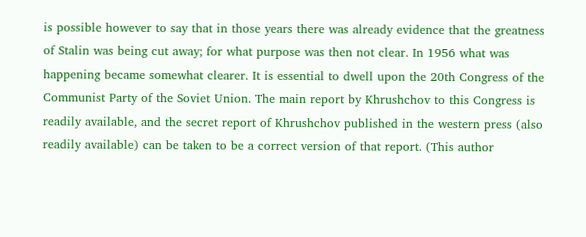is possible however to say that in those years there was already evidence that the greatness of Stalin was being cut away; for what purpose was then not clear. In 1956 what was happening became somewhat clearer. It is essential to dwell upon the 20th Congress of the Communist Party of the Soviet Union. The main report by Khrushchov to this Congress is readily available, and the secret report of Khrushchov published in the western press (also readily available) can be taken to be a correct version of that report. (This author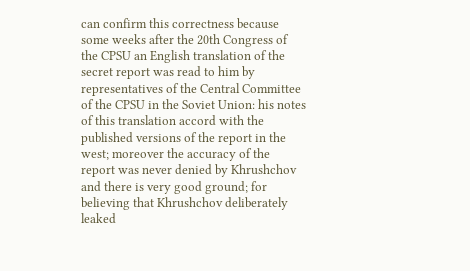can confirm this correctness because some weeks after the 20th Congress of the CPSU an English translation of the secret report was read to him by representatives of the Central Committee of the CPSU in the Soviet Union: his notes of this translation accord with the published versions of the report in the west; moreover the accuracy of the report was never denied by Khrushchov and there is very good ground; for believing that Khrushchov deliberately leaked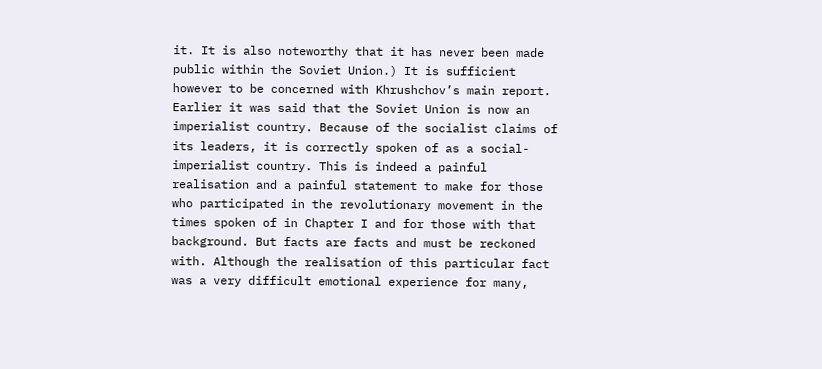it. It is also noteworthy that it has never been made public within the Soviet Union.) It is sufficient however to be concerned with Khrushchov’s main report. Earlier it was said that the Soviet Union is now an imperialist country. Because of the socialist claims of its leaders, it is correctly spoken of as a social-imperialist country. This is indeed a painful realisation and a painful statement to make for those who participated in the revolutionary movement in the times spoken of in Chapter I and for those with that background. But facts are facts and must be reckoned with. Although the realisation of this particular fact was a very difficult emotional experience for many,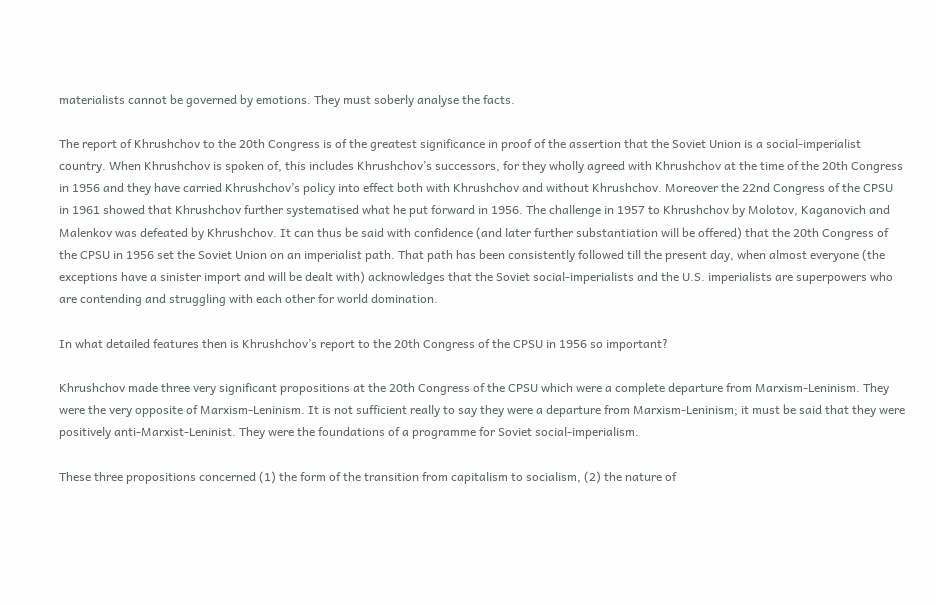materialists cannot be governed by emotions. They must soberly analyse the facts.

The report of Khrushchov to the 20th Congress is of the greatest significance in proof of the assertion that the Soviet Union is a social-imperialist country. When Khrushchov is spoken of, this includes Khrushchov’s successors, for they wholly agreed with Khrushchov at the time of the 20th Congress in 1956 and they have carried Khrushchov’s policy into effect both with Khrushchov and without Khrushchov. Moreover the 22nd Congress of the CPSU in 1961 showed that Khrushchov further systematised what he put forward in 1956. The challenge in 1957 to Khrushchov by Molotov, Kaganovich and Malenkov was defeated by Khrushchov. It can thus be said with confidence (and later further substantiation will be offered) that the 20th Congress of the CPSU in 1956 set the Soviet Union on an imperialist path. That path has been consistently followed till the present day, when almost everyone (the exceptions have a sinister import and will be dealt with) acknowledges that the Soviet social-imperialists and the U.S. imperialists are superpowers who are contending and struggling with each other for world domination.

In what detailed features then is Khrushchov’s report to the 20th Congress of the CPSU in 1956 so important?

Khrushchov made three very significant propositions at the 20th Congress of the CPSU which were a complete departure from Marxism-Leninism. They were the very opposite of Marxism-Leninism. It is not sufficient really to say they were a departure from Marxism-Leninism; it must be said that they were positively anti-Marxist-Leninist. They were the foundations of a programme for Soviet social-imperialism.

These three propositions concerned (1) the form of the transition from capitalism to socialism, (2) the nature of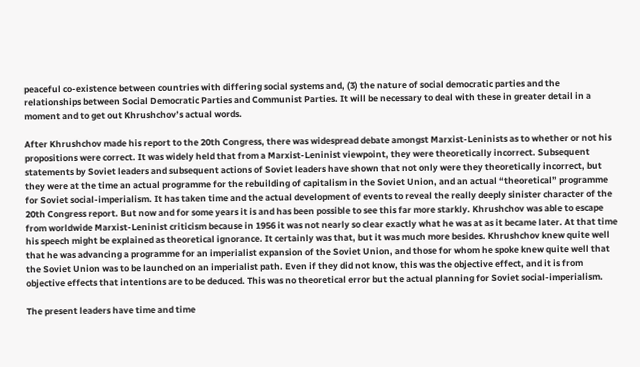peaceful co-existence between countries with differing social systems and, (3) the nature of social democratic parties and the relationships between Social Democratic Parties and Communist Parties. It will be necessary to deal with these in greater detail in a moment and to get out Khrushchov’s actual words.

After Khrushchov made his report to the 20th Congress, there was widespread debate amongst Marxist-Leninists as to whether or not his propositions were correct. It was widely held that from a Marxist-Leninist viewpoint, they were theoretically incorrect. Subsequent statements by Soviet leaders and subsequent actions of Soviet leaders have shown that not only were they theoretically incorrect, but they were at the time an actual programme for the rebuilding of capitalism in the Soviet Union, and an actual “theoretical” programme for Soviet social-imperialism. It has taken time and the actual development of events to reveal the really deeply sinister character of the 20th Congress report. But now and for some years it is and has been possible to see this far more starkly. Khrushchov was able to escape from worldwide Marxist-Leninist criticism because in 1956 it was not nearly so clear exactly what he was at as it became later. At that time his speech might be explained as theoretical ignorance. It certainly was that, but it was much more besides. Khrushchov knew quite well that he was advancing a programme for an imperialist expansion of the Soviet Union, and those for whom he spoke knew quite well that the Soviet Union was to be launched on an imperialist path. Even if they did not know, this was the objective effect, and it is from objective effects that intentions are to be deduced. This was no theoretical error but the actual planning for Soviet social-imperialism.

The present leaders have time and time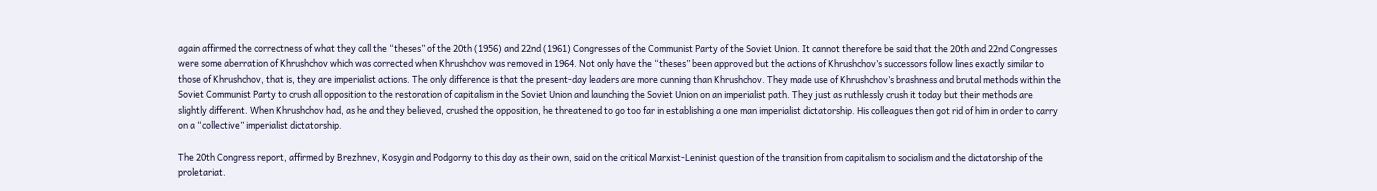again affirmed the correctness of what they call the “theses” of the 20th (1956) and 22nd (1961) Congresses of the Communist Party of the Soviet Union. It cannot therefore be said that the 20th and 22nd Congresses were some aberration of Khrushchov which was corrected when Khrushchov was removed in 1964. Not only have the “theses” been approved but the actions of Khrushchov’s successors follow lines exactly similar to those of Khrushchov, that is, they are imperialist actions. The only difference is that the present-day leaders are more cunning than Khrushchov. They made use of Khrushchov’s brashness and brutal methods within the Soviet Communist Party to crush all opposition to the restoration of capitalism in the Soviet Union and launching the Soviet Union on an imperialist path. They just as ruthlessly crush it today but their methods are slightly different. When Khrushchov had, as he and they believed, crushed the opposition, he threatened to go too far in establishing a one man imperialist dictatorship. His colleagues then got rid of him in order to carry on a “collective” imperialist dictatorship.

The 20th Congress report, affirmed by Brezhnev, Kosygin and Podgorny to this day as their own, said on the critical Marxist-Leninist question of the transition from capitalism to socialism and the dictatorship of the proletariat.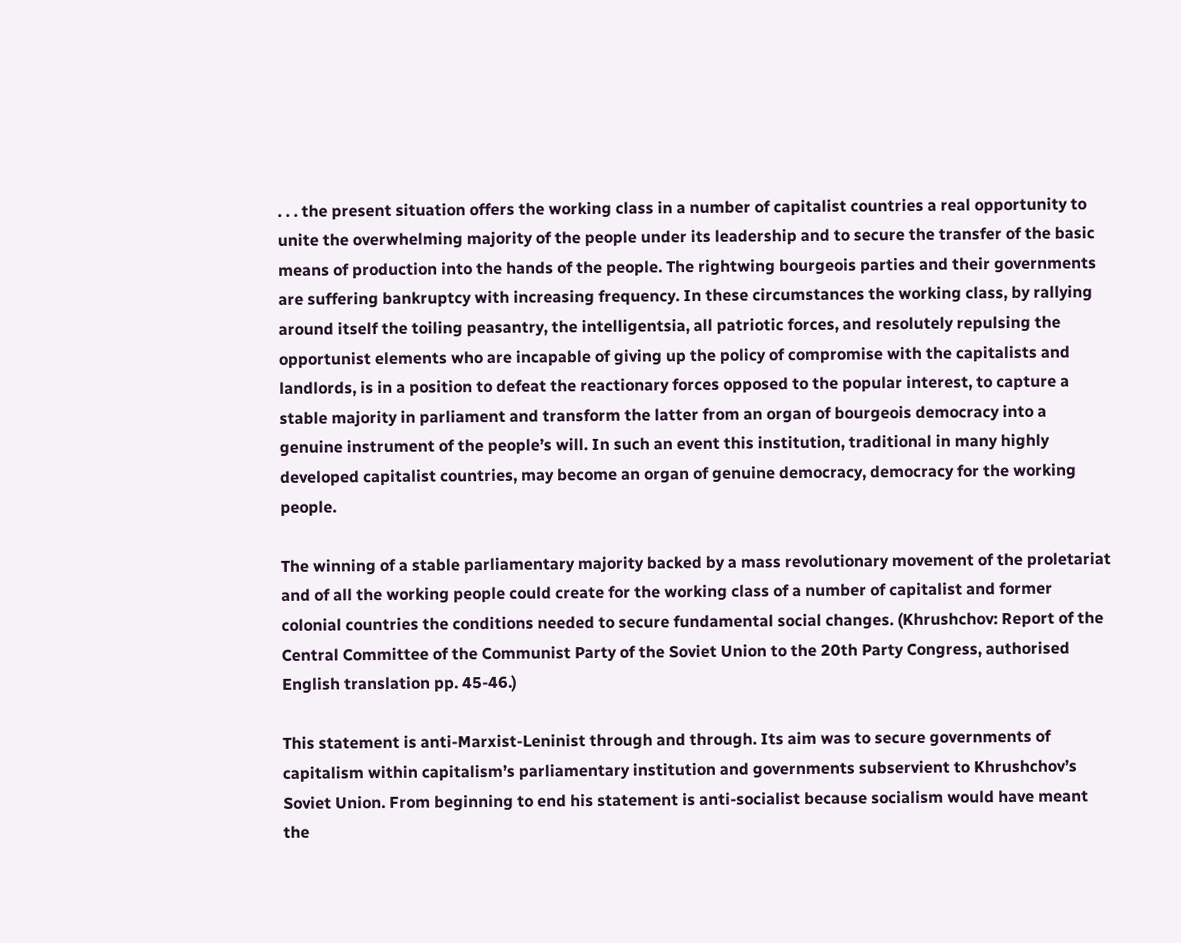. . . the present situation offers the working class in a number of capitalist countries a real opportunity to unite the overwhelming majority of the people under its leadership and to secure the transfer of the basic means of production into the hands of the people. The rightwing bourgeois parties and their governments are suffering bankruptcy with increasing frequency. In these circumstances the working class, by rallying around itself the toiling peasantry, the intelligentsia, all patriotic forces, and resolutely repulsing the opportunist elements who are incapable of giving up the policy of compromise with the capitalists and landlords, is in a position to defeat the reactionary forces opposed to the popular interest, to capture a stable majority in parliament and transform the latter from an organ of bourgeois democracy into a genuine instrument of the people’s will. In such an event this institution, traditional in many highly developed capitalist countries, may become an organ of genuine democracy, democracy for the working people.

The winning of a stable parliamentary majority backed by a mass revolutionary movement of the proletariat and of all the working people could create for the working class of a number of capitalist and former colonial countries the conditions needed to secure fundamental social changes. (Khrushchov: Report of the Central Committee of the Communist Party of the Soviet Union to the 20th Party Congress, authorised English translation pp. 45-46.)

This statement is anti-Marxist-Leninist through and through. Its aim was to secure governments of capitalism within capitalism’s parliamentary institution and governments subservient to Khrushchov’s Soviet Union. From beginning to end his statement is anti-socialist because socialism would have meant the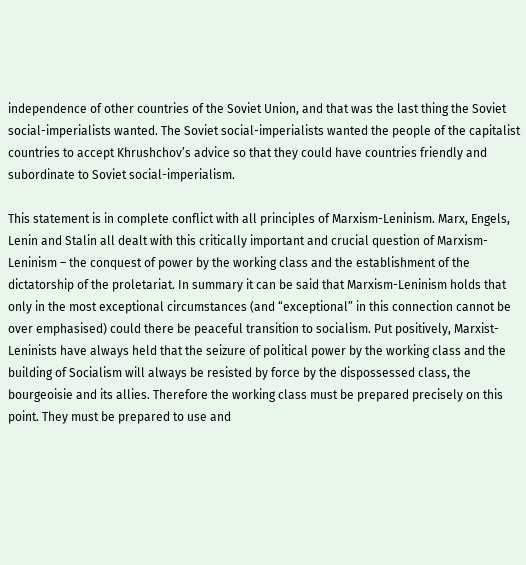independence of other countries of the Soviet Union, and that was the last thing the Soviet social-imperialists wanted. The Soviet social-imperialists wanted the people of the capitalist countries to accept Khrushchov’s advice so that they could have countries friendly and subordinate to Soviet social-imperialism.

This statement is in complete conflict with all principles of Marxism-Leninism. Marx, Engels, Lenin and Stalin all dealt with this critically important and crucial question of Marxism-Leninism – the conquest of power by the working class and the establishment of the dictatorship of the proletariat. In summary it can be said that Marxism-Leninism holds that only in the most exceptional circumstances (and “exceptional” in this connection cannot be over emphasised) could there be peaceful transition to socialism. Put positively, Marxist-Leninists have always held that the seizure of political power by the working class and the building of Socialism will always be resisted by force by the dispossessed class, the bourgeoisie and its allies. Therefore the working class must be prepared precisely on this point. They must be prepared to use and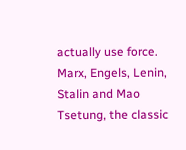actually use force. Marx, Engels, Lenin, Stalin and Mao Tsetung, the classic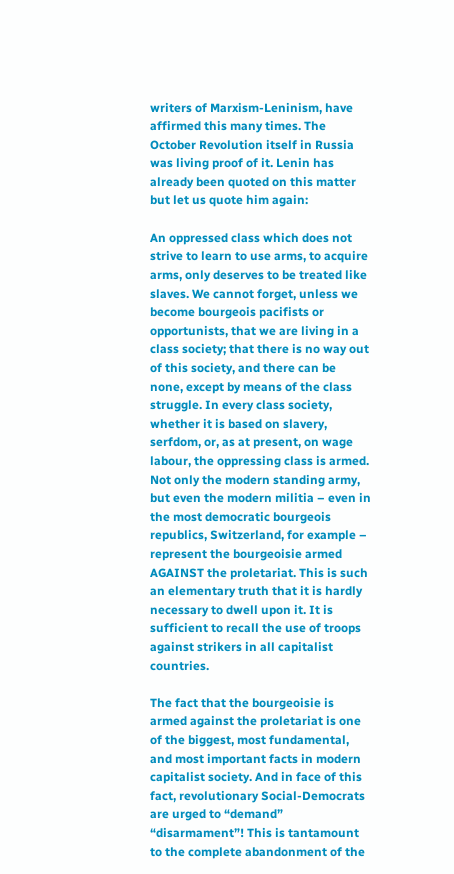writers of Marxism-Leninism, have affirmed this many times. The October Revolution itself in Russia was living proof of it. Lenin has already been quoted on this matter but let us quote him again:

An oppressed class which does not strive to learn to use arms, to acquire arms, only deserves to be treated like slaves. We cannot forget, unless we become bourgeois pacifists or opportunists, that we are living in a class society; that there is no way out of this society, and there can be none, except by means of the class struggle. In every class society, whether it is based on slavery, serfdom, or, as at present, on wage labour, the oppressing class is armed. Not only the modern standing army, but even the modern militia – even in the most democratic bourgeois republics, Switzerland, for example – represent the bourgeoisie armed AGAINST the proletariat. This is such an elementary truth that it is hardly necessary to dwell upon it. It is sufficient to recall the use of troops against strikers in all capitalist countries.

The fact that the bourgeoisie is armed against the proletariat is one of the biggest, most fundamental, and most important facts in modern capitalist society. And in face of this fact, revolutionary Social-Democrats are urged to “demand” “disarmament”! This is tantamount to the complete abandonment of the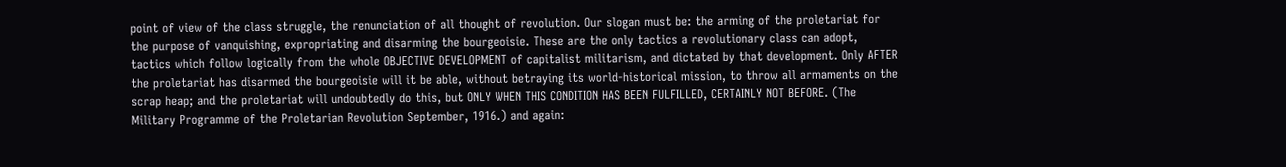point of view of the class struggle, the renunciation of all thought of revolution. Our slogan must be: the arming of the proletariat for the purpose of vanquishing, expropriating and disarming the bourgeoisie. These are the only tactics a revolutionary class can adopt, tactics which follow logically from the whole OBJECTIVE DEVELOPMENT of capitalist militarism, and dictated by that development. Only AFTER the proletariat has disarmed the bourgeoisie will it be able, without betraying its world-historical mission, to throw all armaments on the scrap heap; and the proletariat will undoubtedly do this, but ONLY WHEN THIS CONDITION HAS BEEN FULFILLED, CERTAINLY NOT BEFORE. (The Military Programme of the Proletarian Revolution September, 1916.) and again: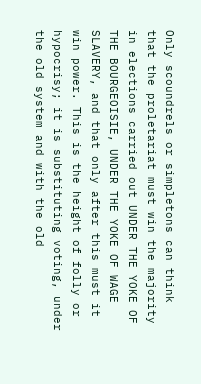Only scoundrels or simpletons can think that the proletariat must win the majority in elections carried out UNDER THE YOKE OF THE BOURGEOISIE, UNDER THE YOKE OF WAGE SLAVERY, and that only after this must it win power. This is the height of folly or hypocrisy; it is substituting voting, under the old system and with the old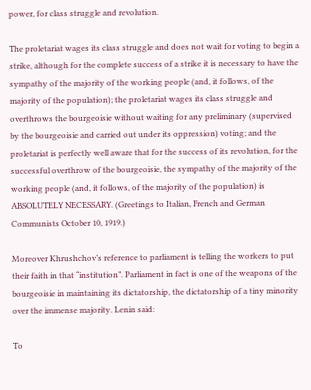power, for class struggle and revolution.

The proletariat wages its class struggle and does not wait for voting to begin a strike, although for the complete success of a strike it is necessary to have the sympathy of the majority of the working people (and, it follows, of the majority of the population); the proletariat wages its class struggle and overthrows the bourgeoisie without waiting for any preliminary (supervised by the bourgeoisie and carried out under its oppression) voting; and the proletariat is perfectly well aware that for the success of its revolution, for the successful overthrow of the bourgeoisie, the sympathy of the majority of the working people (and, it follows, of the majority of the population) is ABSOLUTELY NECESSARY. (Greetings to Italian, French and German Communists October 10, 1919.)

Moreover Khrushchov’s reference to parliament is telling the workers to put their faith in that “institution”. Parliament in fact is one of the weapons of the bourgeoisie in maintaining its dictatorship, the dictatorship of a tiny minority over the immense majority. Lenin said:

To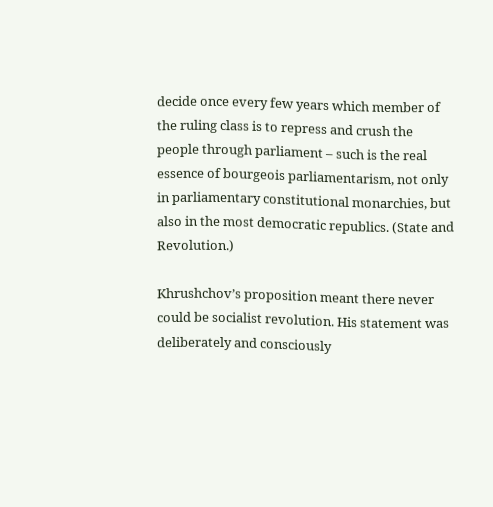decide once every few years which member of the ruling class is to repress and crush the people through parliament – such is the real essence of bourgeois parliamentarism, not only in parliamentary constitutional monarchies, but also in the most democratic republics. (State and Revolution.)

Khrushchov’s proposition meant there never could be socialist revolution. His statement was deliberately and consciously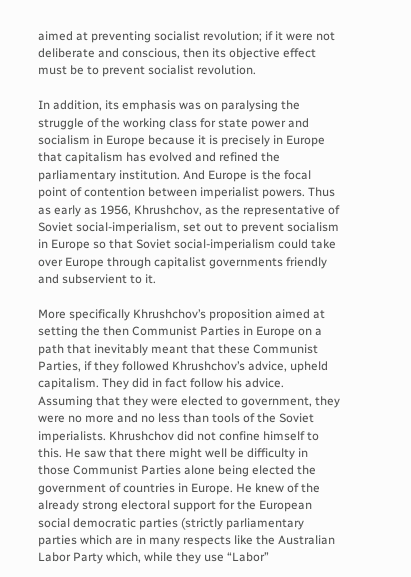aimed at preventing socialist revolution; if it were not deliberate and conscious, then its objective effect must be to prevent socialist revolution.

In addition, its emphasis was on paralysing the struggle of the working class for state power and socialism in Europe because it is precisely in Europe that capitalism has evolved and refined the parliamentary institution. And Europe is the focal point of contention between imperialist powers. Thus as early as 1956, Khrushchov, as the representative of Soviet social-imperialism, set out to prevent socialism in Europe so that Soviet social-imperialism could take over Europe through capitalist governments friendly and subservient to it.

More specifically Khrushchov’s proposition aimed at setting the then Communist Parties in Europe on a path that inevitably meant that these Communist Parties, if they followed Khrushchov’s advice, upheld capitalism. They did in fact follow his advice. Assuming that they were elected to government, they were no more and no less than tools of the Soviet imperialists. Khrushchov did not confine himself to this. He saw that there might well be difficulty in those Communist Parties alone being elected the government of countries in Europe. He knew of the already strong electoral support for the European social democratic parties (strictly parliamentary parties which are in many respects like the Australian Labor Party which, while they use “Labor”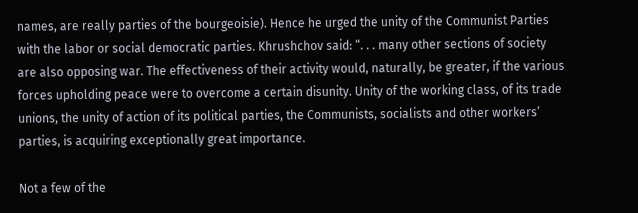names, are really parties of the bourgeoisie). Hence he urged the unity of the Communist Parties with the labor or social democratic parties. Khrushchov said: “. . . many other sections of society are also opposing war. The effectiveness of their activity would, naturally, be greater, if the various forces upholding peace were to overcome a certain disunity. Unity of the working class, of its trade unions, the unity of action of its political parties, the Communists, socialists and other workers’ parties, is acquiring exceptionally great importance.

Not a few of the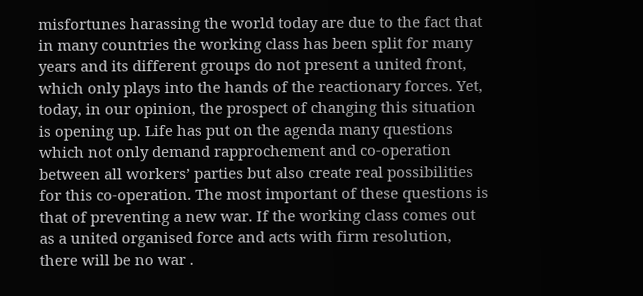misfortunes harassing the world today are due to the fact that in many countries the working class has been split for many years and its different groups do not present a united front, which only plays into the hands of the reactionary forces. Yet, today, in our opinion, the prospect of changing this situation is opening up. Life has put on the agenda many questions which not only demand rapprochement and co-operation between all workers’ parties but also create real possibilities for this co-operation. The most important of these questions is that of preventing a new war. If the working class comes out as a united organised force and acts with firm resolution, there will be no war .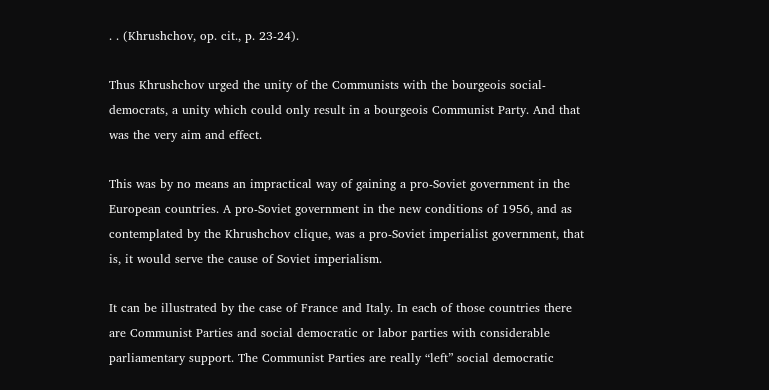. . (Khrushchov, op. cit., p. 23-24).

Thus Khrushchov urged the unity of the Communists with the bourgeois social-democrats, a unity which could only result in a bourgeois Communist Party. And that was the very aim and effect.

This was by no means an impractical way of gaining a pro-Soviet government in the European countries. A pro-Soviet government in the new conditions of 1956, and as contemplated by the Khrushchov clique, was a pro-Soviet imperialist government, that is, it would serve the cause of Soviet imperialism.

It can be illustrated by the case of France and Italy. In each of those countries there are Communist Parties and social democratic or labor parties with considerable parliamentary support. The Communist Parties are really “left” social democratic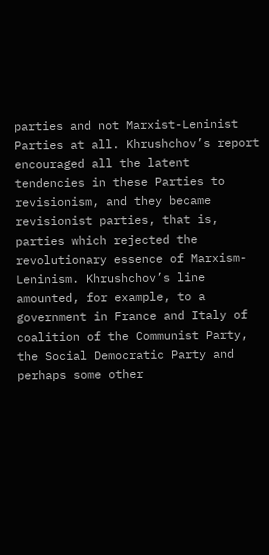parties and not Marxist-Leninist Parties at all. Khrushchov’s report encouraged all the latent tendencies in these Parties to revisionism, and they became revisionist parties, that is, parties which rejected the revolutionary essence of Marxism-Leninism. Khrushchov’s line amounted, for example, to a government in France and Italy of coalition of the Communist Party, the Social Democratic Party and perhaps some other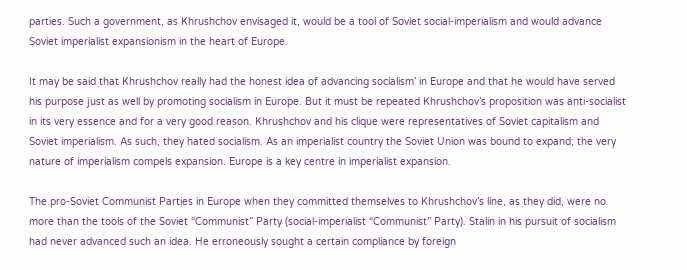parties. Such a government, as Khrushchov envisaged it, would be a tool of Soviet social-imperialism and would advance Soviet imperialist expansionism in the heart of Europe.

It may be said that Khrushchov really had the honest idea of advancing socialism’ in Europe and that he would have served his purpose just as well by promoting socialism in Europe. But it must be repeated Khrushchov’s proposition was anti-socialist in its very essence and for a very good reason. Khrushchov and his clique were representatives of Soviet capitalism and Soviet imperialism. As such, they hated socialism. As an imperialist country the Soviet Union was bound to expand; the very nature of imperialism compels expansion. Europe is a key centre in imperialist expansion.

The pro-Soviet Communist Parties in Europe when they committed themselves to Khrushchov’s line, as they did, were no more than the tools of the Soviet “Communist” Party (social-imperialist “Communist” Party). Stalin in his pursuit of socialism had never advanced such an idea. He erroneously sought a certain compliance by foreign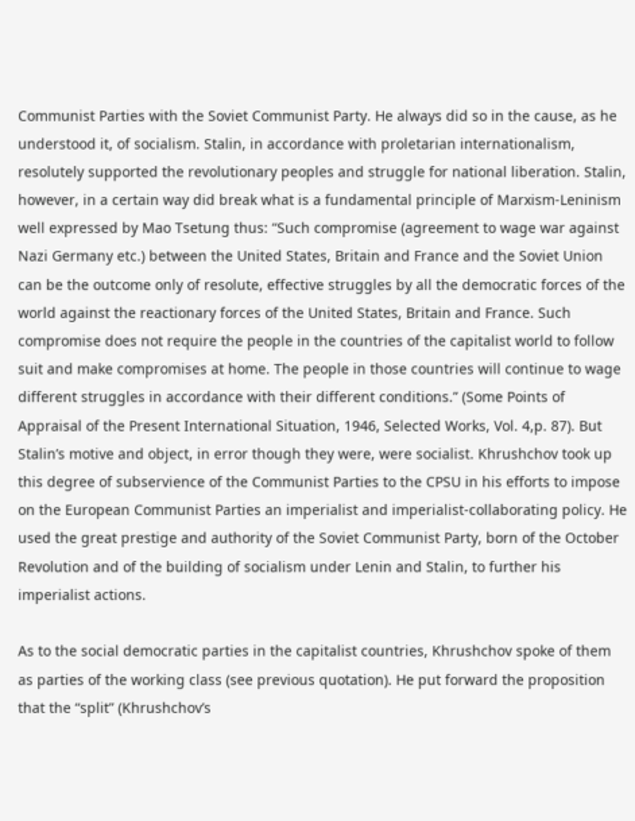Communist Parties with the Soviet Communist Party. He always did so in the cause, as he understood it, of socialism. Stalin, in accordance with proletarian internationalism, resolutely supported the revolutionary peoples and struggle for national liberation. Stalin, however, in a certain way did break what is a fundamental principle of Marxism-Leninism well expressed by Mao Tsetung thus: “Such compromise (agreement to wage war against Nazi Germany etc.) between the United States, Britain and France and the Soviet Union can be the outcome only of resolute, effective struggles by all the democratic forces of the world against the reactionary forces of the United States, Britain and France. Such compromise does not require the people in the countries of the capitalist world to follow suit and make compromises at home. The people in those countries will continue to wage different struggles in accordance with their different conditions.” (Some Points of Appraisal of the Present International Situation, 1946, Selected Works, Vol. 4,p. 87). But Stalin’s motive and object, in error though they were, were socialist. Khrushchov took up this degree of subservience of the Communist Parties to the CPSU in his efforts to impose on the European Communist Parties an imperialist and imperialist-collaborating policy. He used the great prestige and authority of the Soviet Communist Party, born of the October Revolution and of the building of socialism under Lenin and Stalin, to further his imperialist actions.

As to the social democratic parties in the capitalist countries, Khrushchov spoke of them as parties of the working class (see previous quotation). He put forward the proposition that the “split” (Khrushchov’s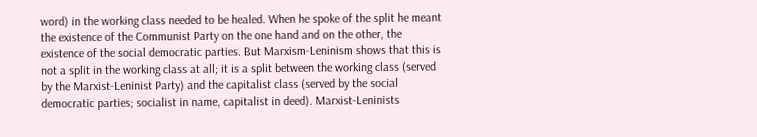word) in the working class needed to be healed. When he spoke of the split he meant the existence of the Communist Party on the one hand and on the other, the existence of the social democratic parties. But Marxism-Leninism shows that this is not a split in the working class at all; it is a split between the working class (served by the Marxist-Leninist Party) and the capitalist class (served by the social democratic parties; socialist in name, capitalist in deed). Marxist-Leninists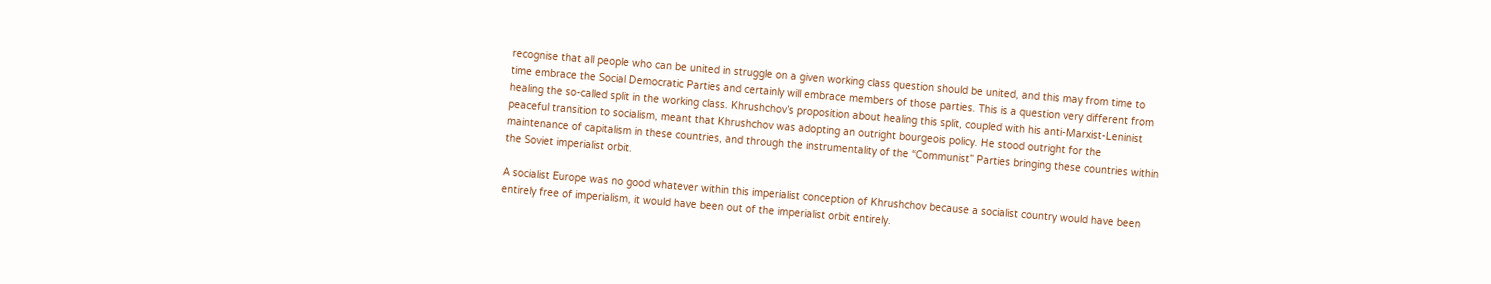recognise that all people who can be united in struggle on a given working class question should be united, and this may from time to time embrace the Social Democratic Parties and certainly will embrace members of those parties. This is a question very different from healing the so-called split in the working class. Khrushchov’s proposition about healing this split, coupled with his anti-Marxist-Leninist peaceful transition to socialism, meant that Khrushchov was adopting an outright bourgeois policy. He stood outright for the maintenance of capitalism in these countries, and through the instrumentality of the “Communist” Parties bringing these countries within the Soviet imperialist orbit.

A socialist Europe was no good whatever within this imperialist conception of Khrushchov because a socialist country would have been entirely free of imperialism, it would have been out of the imperialist orbit entirely.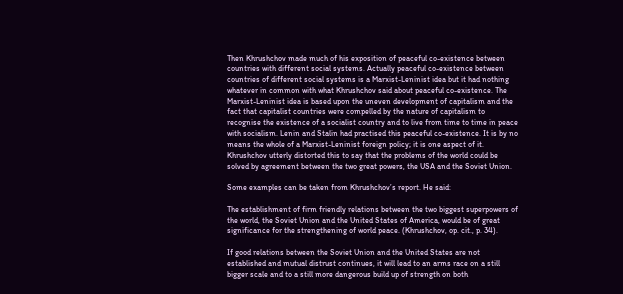Then Khrushchov made much of his exposition of peaceful co-existence between countries with different social systems. Actually peaceful co-existence between countries of different social systems is a Marxist-Leninist idea but it had nothing whatever in common with what Khrushchov said about peaceful co-existence. The Marxist-Leninist idea is based upon the uneven development of capitalism and the fact that capitalist countries were compelled by the nature of capitalism to recognise the existence of a socialist country and to live from time to time in peace with socialism. Lenin and Stalin had practised this peaceful co-existence. It is by no means the whole of a Marxist-Leninist foreign policy; it is one aspect of it. Khrushchov utterly distorted this to say that the problems of the world could be solved by agreement between the two great powers, the USA and the Soviet Union.

Some examples can be taken from Khrushchov’s report. He said:

The establishment of firm friendly relations between the two biggest superpowers of the world, the Soviet Union and the United States of America, would be of great significance for the strengthening of world peace. (Khrushchov, op. cit., p. 34).

If good relations between the Soviet Union and the United States are not established and mutual distrust continues, it will lead to an arms race on a still bigger scale and to a still more dangerous build up of strength on both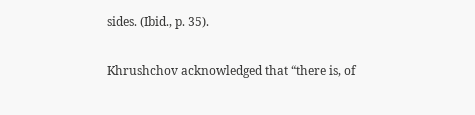sides. (Ibid., p. 35).

Khrushchov acknowledged that “there is, of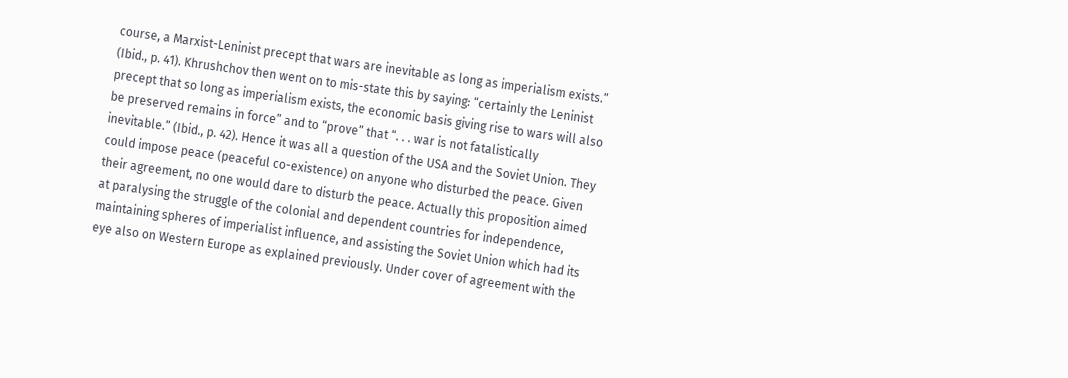course, a Marxist-Leninist precept that wars are inevitable as long as imperialism exists.” (Ibid., p. 41). Khrushchov then went on to mis-state this by saying: “certainly the Leninist precept that so long as imperialism exists, the economic basis giving rise to wars will also be preserved remains in force” and to “prove” that “. . . war is not fatalistically inevitable.” (Ibid., p. 42). Hence it was all a question of the USA and the Soviet Union. They could impose peace (peaceful co-existence) on anyone who disturbed the peace. Given their agreement, no one would dare to disturb the peace. Actually this proposition aimed at paralysing the struggle of the colonial and dependent countries for independence, maintaining spheres of imperialist influence, and assisting the Soviet Union which had its eye also on Western Europe as explained previously. Under cover of agreement with the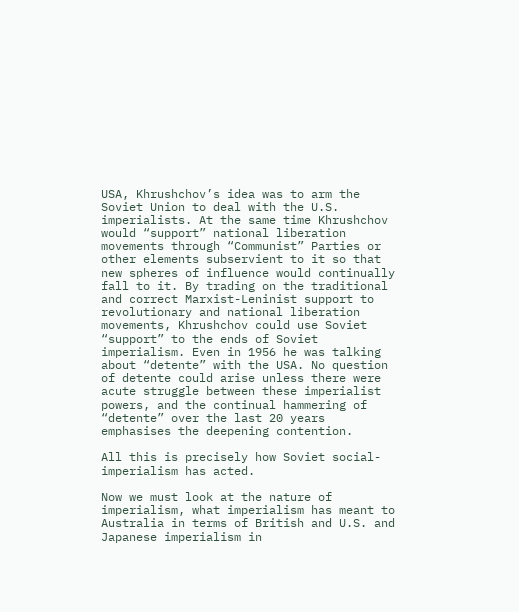USA, Khrushchov’s idea was to arm the Soviet Union to deal with the U.S. imperialists. At the same time Khrushchov would “support” national liberation movements through “Communist” Parties or other elements subservient to it so that new spheres of influence would continually fall to it. By trading on the traditional and correct Marxist-Leninist support to revolutionary and national liberation movements, Khrushchov could use Soviet “support” to the ends of Soviet imperialism. Even in 1956 he was talking about “detente” with the USA. No question of detente could arise unless there were acute struggle between these imperialist powers, and the continual hammering of “detente” over the last 20 years emphasises the deepening contention.

All this is precisely how Soviet social-imperialism has acted.

Now we must look at the nature of imperialism, what imperialism has meant to Australia in terms of British and U.S. and Japanese imperialism in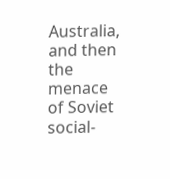Australia, and then the menace of Soviet social-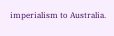imperialism to Australia.